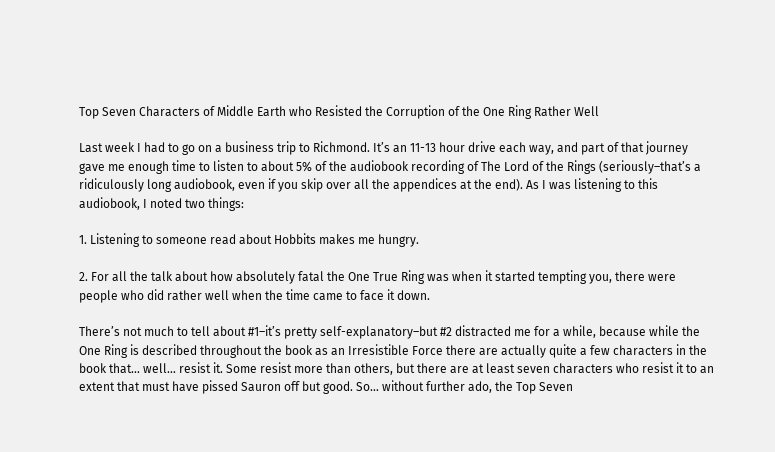Top Seven Characters of Middle Earth who Resisted the Corruption of the One Ring Rather Well

Last week I had to go on a business trip to Richmond. It’s an 11-13 hour drive each way, and part of that journey gave me enough time to listen to about 5% of the audiobook recording of The Lord of the Rings (seriously–that’s a ridiculously long audiobook, even if you skip over all the appendices at the end). As I was listening to this audiobook, I noted two things:

1. Listening to someone read about Hobbits makes me hungry.

2. For all the talk about how absolutely fatal the One True Ring was when it started tempting you, there were people who did rather well when the time came to face it down.

There’s not much to tell about #1–it’s pretty self-explanatory–but #2 distracted me for a while, because while the One Ring is described throughout the book as an Irresistible Force there are actually quite a few characters in the book that… well… resist it. Some resist more than others, but there are at least seven characters who resist it to an extent that must have pissed Sauron off but good. So… without further ado, the Top Seven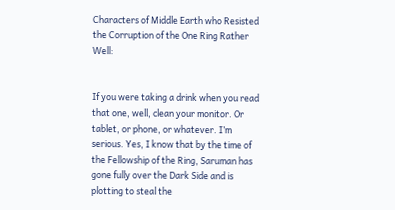Characters of Middle Earth who Resisted the Corruption of the One Ring Rather Well:


If you were taking a drink when you read that one, well, clean your monitor. Or tablet, or phone, or whatever. I’m serious. Yes, I know that by the time of the Fellowship of the Ring, Saruman has gone fully over the Dark Side and is plotting to steal the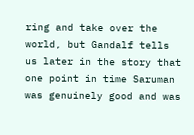ring and take over the world, but Gandalf tells us later in the story that one point in time Saruman was genuinely good and was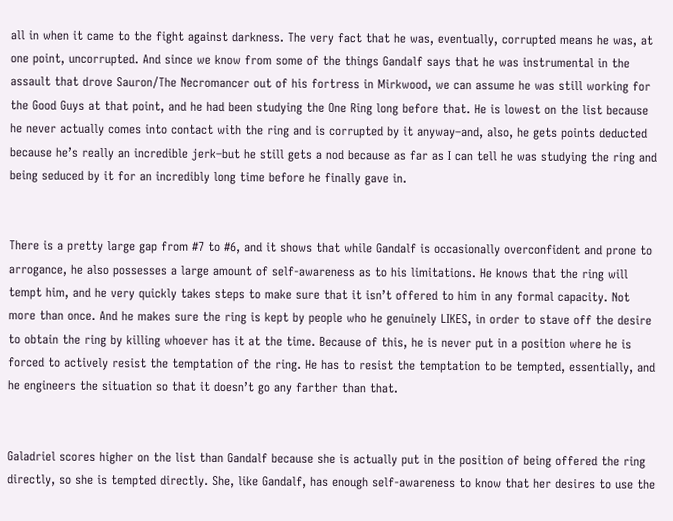all in when it came to the fight against darkness. The very fact that he was, eventually, corrupted means he was, at one point, uncorrupted. And since we know from some of the things Gandalf says that he was instrumental in the assault that drove Sauron/The Necromancer out of his fortress in Mirkwood, we can assume he was still working for the Good Guys at that point, and he had been studying the One Ring long before that. He is lowest on the list because he never actually comes into contact with the ring and is corrupted by it anyway–and, also, he gets points deducted because he’s really an incredible jerk–but he still gets a nod because as far as I can tell he was studying the ring and being seduced by it for an incredibly long time before he finally gave in.


There is a pretty large gap from #7 to #6, and it shows that while Gandalf is occasionally overconfident and prone to arrogance, he also possesses a large amount of self-awareness as to his limitations. He knows that the ring will tempt him, and he very quickly takes steps to make sure that it isn’t offered to him in any formal capacity. Not more than once. And he makes sure the ring is kept by people who he genuinely LIKES, in order to stave off the desire to obtain the ring by killing whoever has it at the time. Because of this, he is never put in a position where he is forced to actively resist the temptation of the ring. He has to resist the temptation to be tempted, essentially, and he engineers the situation so that it doesn’t go any farther than that.


Galadriel scores higher on the list than Gandalf because she is actually put in the position of being offered the ring directly, so she is tempted directly. She, like Gandalf, has enough self-awareness to know that her desires to use the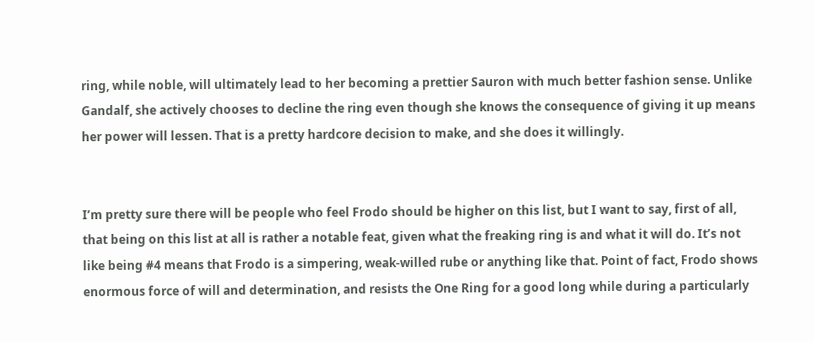ring, while noble, will ultimately lead to her becoming a prettier Sauron with much better fashion sense. Unlike Gandalf, she actively chooses to decline the ring even though she knows the consequence of giving it up means her power will lessen. That is a pretty hardcore decision to make, and she does it willingly.


I’m pretty sure there will be people who feel Frodo should be higher on this list, but I want to say, first of all, that being on this list at all is rather a notable feat, given what the freaking ring is and what it will do. It’s not like being #4 means that Frodo is a simpering, weak-willed rube or anything like that. Point of fact, Frodo shows enormous force of will and determination, and resists the One Ring for a good long while during a particularly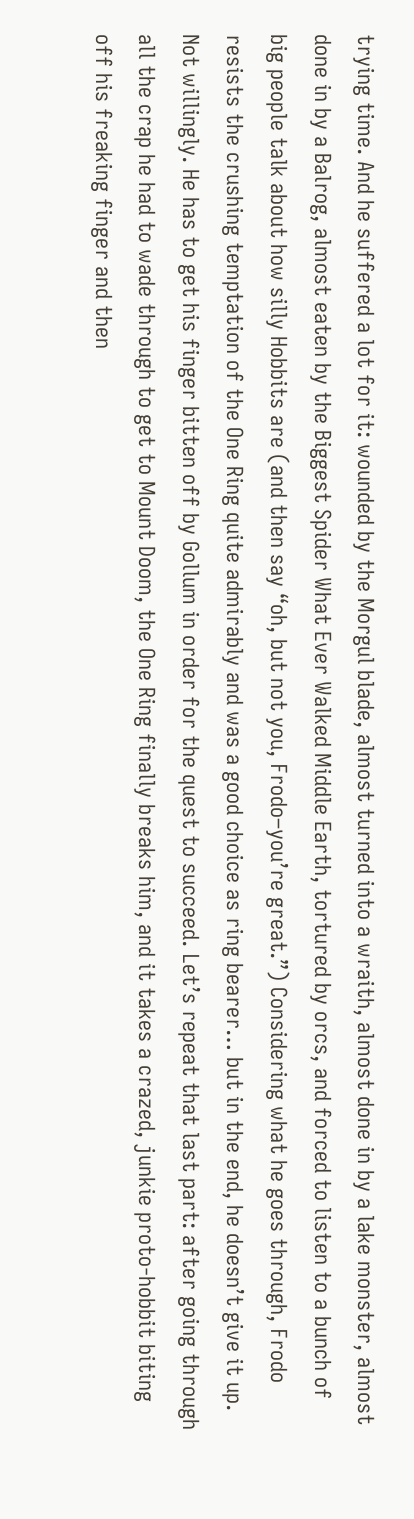trying time. And he suffered a lot for it: wounded by the Morgul blade, almost turned into a wraith, almost done in by a lake monster, almost done in by a Balrog, almost eaten by the Biggest Spider What Ever Walked Middle Earth, tortured by orcs, and forced to listen to a bunch of big people talk about how silly Hobbits are (and then say “oh, but not you, Frodo–you’re great.”) Considering what he goes through, Frodo resists the crushing temptation of the One Ring quite admirably and was a good choice as ring bearer… but in the end, he doesn’t give it up. Not willingly. He has to get his finger bitten off by Gollum in order for the quest to succeed. Let’s repeat that last part: after going through all the crap he had to wade through to get to Mount Doom, the One Ring finally breaks him, and it takes a crazed, junkie proto-hobbit biting off his freaking finger and then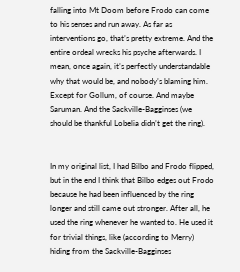falling into Mt Doom before Frodo can come to his senses and run away. As far as interventions go, that’s pretty extreme. And the entire ordeal wrecks his psyche afterwards. I mean, once again, it’s perfectly understandable why that would be, and nobody’s blaming him. Except for Gollum, of course. And maybe Saruman. And the Sackville-Bagginses (we should be thankful Lobelia didn’t get the ring).


In my original list, I had Bilbo and Frodo flipped, but in the end I think that Bilbo edges out Frodo because he had been influenced by the ring longer and still came out stronger. After all, he used the ring whenever he wanted to. He used it for trivial things, like (according to Merry) hiding from the Sackville-Bagginses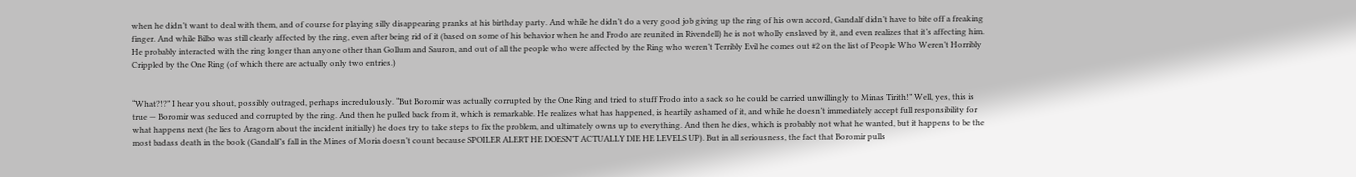when he didn’t want to deal with them, and of course for playing silly disappearing pranks at his birthday party. And while he didn’t do a very good job giving up the ring of his own accord, Gandalf didn’t have to bite off a freaking finger. And while Bilbo was still clearly affected by the ring, even after being rid of it (based on some of his behavior when he and Frodo are reunited in Rivendell) he is not wholly enslaved by it, and even realizes that it’s affecting him. He probably interacted with the ring longer than anyone other than Gollum and Sauron, and out of all the people who were affected by the Ring who weren’t Terribly Evil he comes out #2 on the list of People Who Weren’t Horribly Crippled by the One Ring (of which there are actually only two entries.)


“What?!?” I hear you shout, possibly outraged, perhaps incredulously. “But Boromir was actually corrupted by the One Ring and tried to stuff Frodo into a sack so he could be carried unwillingly to Minas Tirith!” Well, yes, this is true — Boromir was seduced and corrupted by the ring. And then he pulled back from it, which is remarkable. He realizes what has happened, is heartily ashamed of it, and while he doesn’t immediately accept full responsibility for what happens next (he lies to Aragorn about the incident initially) he does try to take steps to fix the problem, and ultimately owns up to everything. And then he dies, which is probably not what he wanted, but it happens to be the most badass death in the book (Gandalf’s fall in the Mines of Moria doesn’t count because SPOILER ALERT HE DOESN’T ACTUALLY DIE HE LEVELS UP). But in all seriousness, the fact that Boromir pulls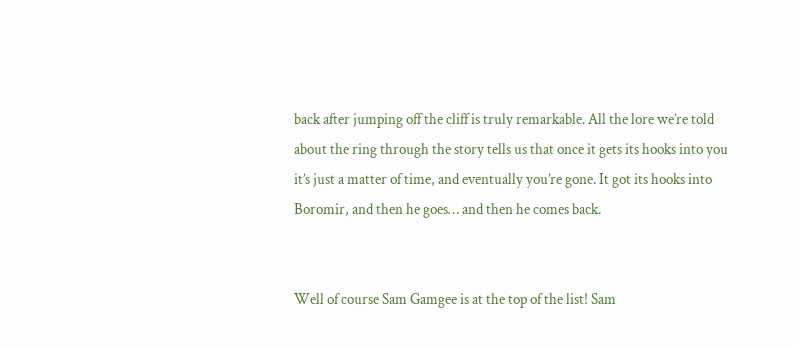back after jumping off the cliff is truly remarkable. All the lore we’re told about the ring through the story tells us that once it gets its hooks into you it’s just a matter of time, and eventually you’re gone. It got its hooks into Boromir, and then he goes… and then he comes back.


Well of course Sam Gamgee is at the top of the list! Sam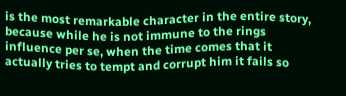is the most remarkable character in the entire story, because while he is not immune to the rings influence per se, when the time comes that it actually tries to tempt and corrupt him it fails so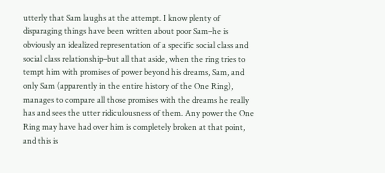utterly that Sam laughs at the attempt. I know plenty of disparaging things have been written about poor Sam–he is obviously an idealized representation of a specific social class and social class relationship–but all that aside, when the ring tries to tempt him with promises of power beyond his dreams, Sam, and only Sam (apparently in the entire history of the One Ring), manages to compare all those promises with the dreams he really has and sees the utter ridiculousness of them. Any power the One Ring may have had over him is completely broken at that point, and this is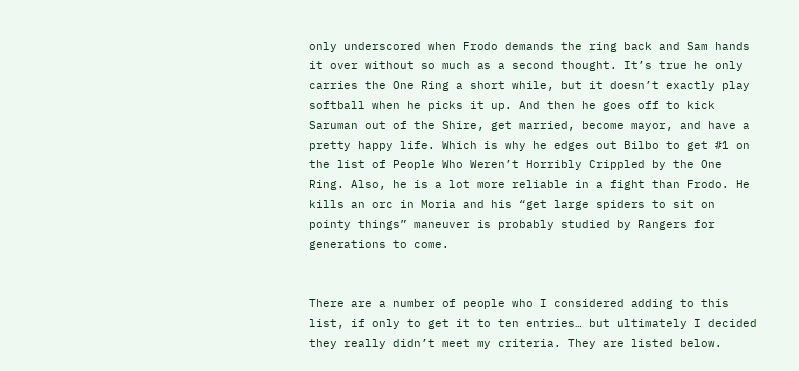only underscored when Frodo demands the ring back and Sam hands it over without so much as a second thought. It’s true he only carries the One Ring a short while, but it doesn’t exactly play softball when he picks it up. And then he goes off to kick Saruman out of the Shire, get married, become mayor, and have a pretty happy life. Which is why he edges out Bilbo to get #1 on the list of People Who Weren’t Horribly Crippled by the One Ring. Also, he is a lot more reliable in a fight than Frodo. He kills an orc in Moria and his “get large spiders to sit on pointy things” maneuver is probably studied by Rangers for generations to come.


There are a number of people who I considered adding to this list, if only to get it to ten entries… but ultimately I decided they really didn’t meet my criteria. They are listed below.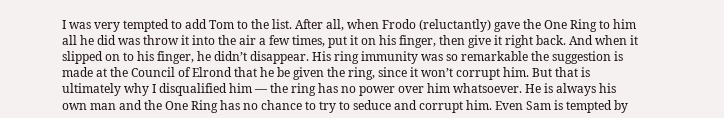I was very tempted to add Tom to the list. After all, when Frodo (reluctantly) gave the One Ring to him all he did was throw it into the air a few times, put it on his finger, then give it right back. And when it slipped on to his finger, he didn’t disappear. His ring immunity was so remarkable the suggestion is made at the Council of Elrond that he be given the ring, since it won’t corrupt him. But that is ultimately why I disqualified him — the ring has no power over him whatsoever. He is always his own man and the One Ring has no chance to try to seduce and corrupt him. Even Sam is tempted by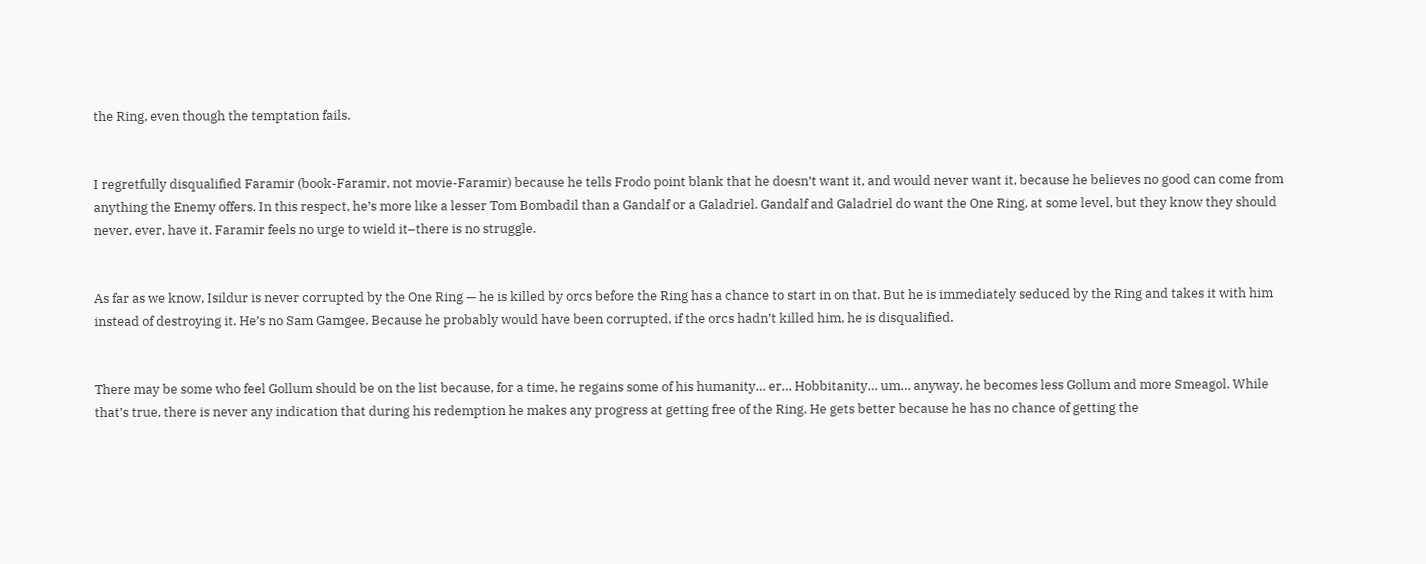the Ring, even though the temptation fails.


I regretfully disqualified Faramir (book-Faramir, not movie-Faramir) because he tells Frodo point blank that he doesn’t want it, and would never want it, because he believes no good can come from anything the Enemy offers. In this respect, he’s more like a lesser Tom Bombadil than a Gandalf or a Galadriel. Gandalf and Galadriel do want the One Ring, at some level, but they know they should never, ever, have it. Faramir feels no urge to wield it–there is no struggle.


As far as we know, Isildur is never corrupted by the One Ring — he is killed by orcs before the Ring has a chance to start in on that. But he is immediately seduced by the Ring and takes it with him instead of destroying it. He’s no Sam Gamgee. Because he probably would have been corrupted, if the orcs hadn’t killed him, he is disqualified.


There may be some who feel Gollum should be on the list because, for a time, he regains some of his humanity… er… Hobbitanity… um… anyway, he becomes less Gollum and more Smeagol. While that’s true, there is never any indication that during his redemption he makes any progress at getting free of the Ring. He gets better because he has no chance of getting the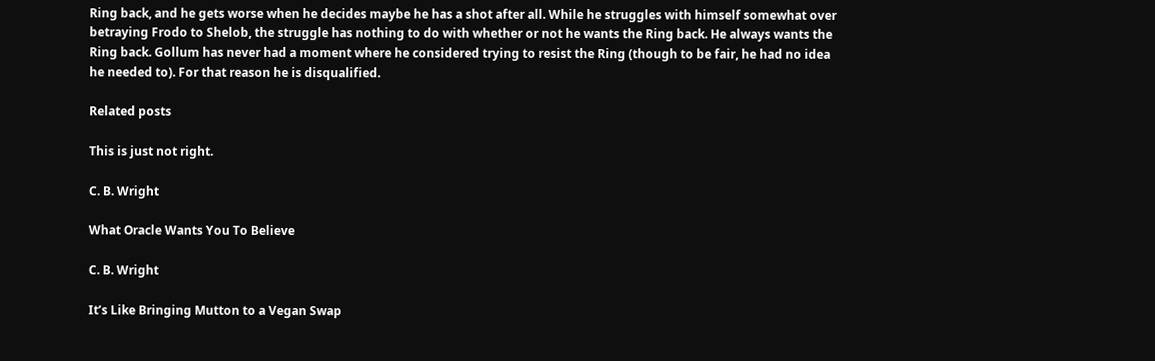Ring back, and he gets worse when he decides maybe he has a shot after all. While he struggles with himself somewhat over betraying Frodo to Shelob, the struggle has nothing to do with whether or not he wants the Ring back. He always wants the Ring back. Gollum has never had a moment where he considered trying to resist the Ring (though to be fair, he had no idea he needed to). For that reason he is disqualified.

Related posts

This is just not right.

C. B. Wright

What Oracle Wants You To Believe

C. B. Wright

It’s Like Bringing Mutton to a Vegan Swap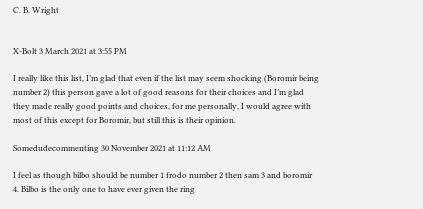C. B. Wright


X-Bolt 3 March 2021 at 3:55 PM

I really like this list, I’m glad that even if the list may seem shocking (Boromir being number 2) this person gave a lot of good reasons for their choices and I’m glad they made really good points and choices, for me personally, I would agree with most of this except for Boromir, but still this is their opinion.

Somedudecommenting 30 November 2021 at 11:12 AM

I feel as though bilbo should be number 1 frodo number 2 then sam 3 and boromir 4. Bilbo is the only one to have ever given the ring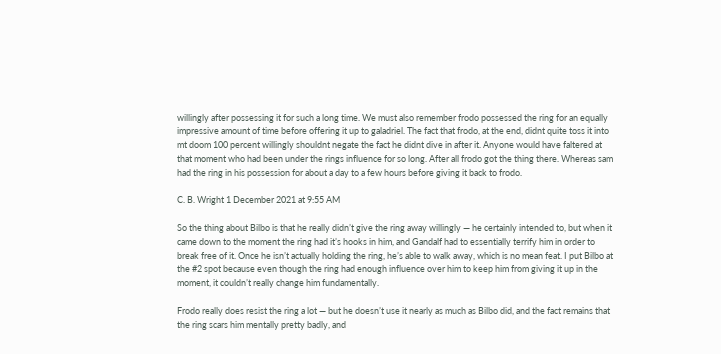willingly after possessing it for such a long time. We must also remember frodo possessed the ring for an equally impressive amount of time before offering it up to galadriel. The fact that frodo, at the end, didnt quite toss it into mt doom 100 percent willingly shouldnt negate the fact he didnt dive in after it. Anyone would have faltered at that moment who had been under the rings influence for so long. After all frodo got the thing there. Whereas sam had the ring in his possession for about a day to a few hours before giving it back to frodo.

C. B. Wright 1 December 2021 at 9:55 AM

So the thing about Bilbo is that he really didn’t give the ring away willingly — he certainly intended to, but when it came down to the moment the ring had it’s hooks in him, and Gandalf had to essentially terrify him in order to break free of it. Once he isn’t actually holding the ring, he’s able to walk away, which is no mean feat. I put Bilbo at the #2 spot because even though the ring had enough influence over him to keep him from giving it up in the moment, it couldn’t really change him fundamentally.

Frodo really does resist the ring a lot — but he doesn’t use it nearly as much as Bilbo did, and the fact remains that the ring scars him mentally pretty badly, and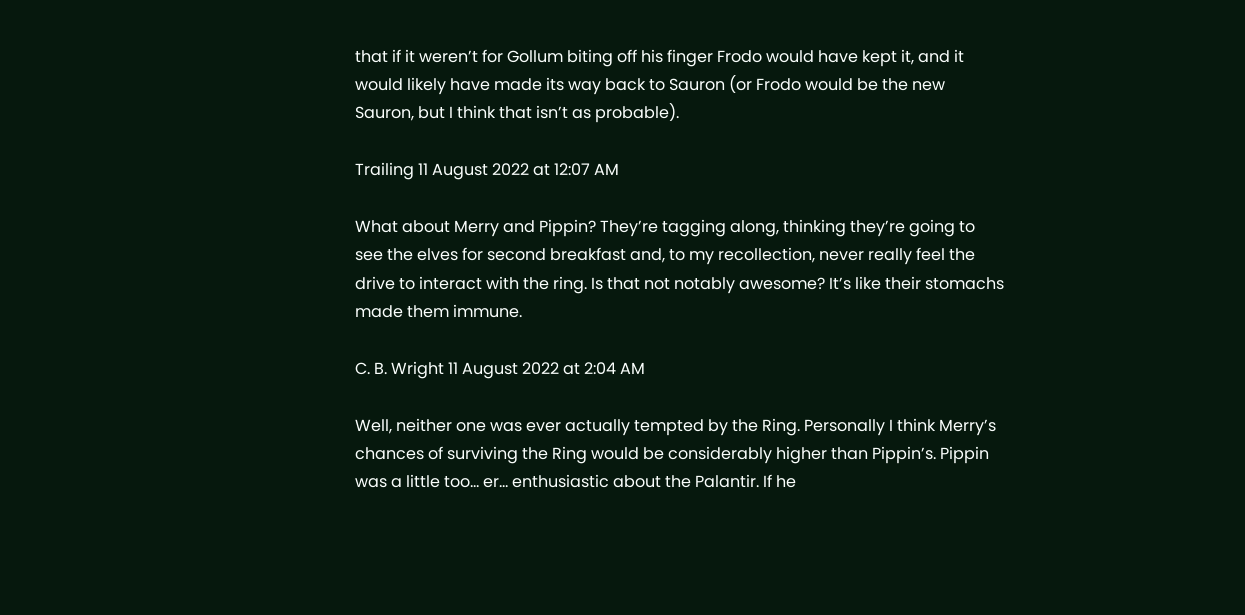that if it weren’t for Gollum biting off his finger Frodo would have kept it, and it would likely have made its way back to Sauron (or Frodo would be the new Sauron, but I think that isn’t as probable).

Trailing 11 August 2022 at 12:07 AM

What about Merry and Pippin? They’re tagging along, thinking they’re going to see the elves for second breakfast and, to my recollection, never really feel the drive to interact with the ring. Is that not notably awesome? It’s like their stomachs made them immune.

C. B. Wright 11 August 2022 at 2:04 AM

Well, neither one was ever actually tempted by the Ring. Personally I think Merry’s chances of surviving the Ring would be considerably higher than Pippin’s. Pippin was a little too… er… enthusiastic about the Palantir. If he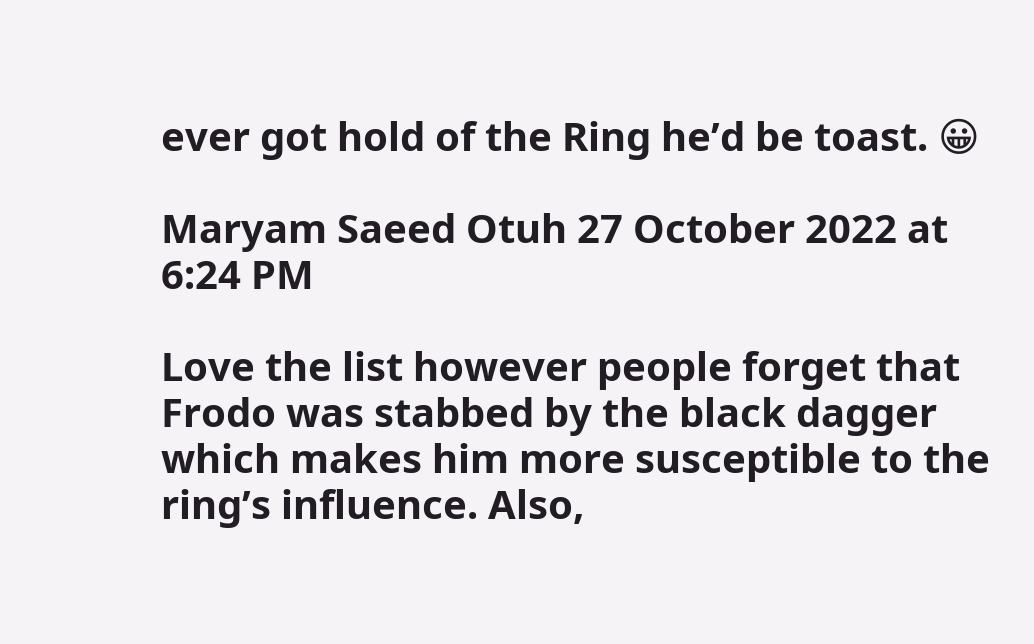ever got hold of the Ring he’d be toast. 😀

Maryam Saeed Otuh 27 October 2022 at 6:24 PM

Love the list however people forget that Frodo was stabbed by the black dagger which makes him more susceptible to the ring’s influence. Also,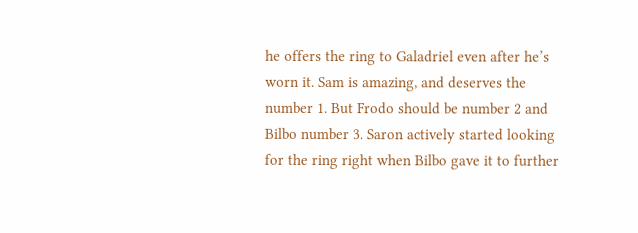he offers the ring to Galadriel even after he’s worn it. Sam is amazing, and deserves the number 1. But Frodo should be number 2 and Bilbo number 3. Saron actively started looking for the ring right when Bilbo gave it to further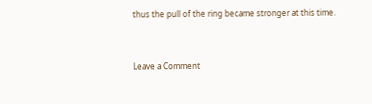thus the pull of the ring became stronger at this time.


Leave a Comment